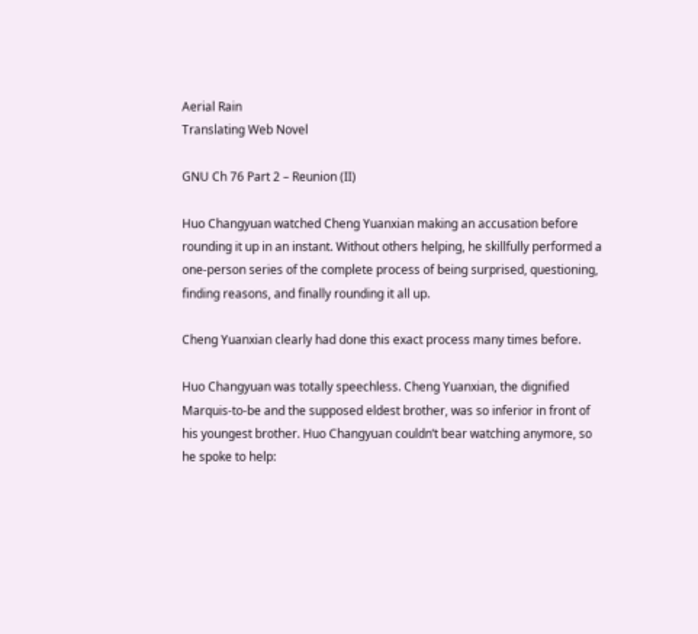Aerial Rain
Translating Web Novel

GNU Ch 76 Part 2 – Reunion (II)

Huo Changyuan watched Cheng Yuanxian making an accusation before rounding it up in an instant. Without others helping, he skillfully performed a one-person series of the complete process of being surprised, questioning, finding reasons, and finally rounding it all up.

Cheng Yuanxian clearly had done this exact process many times before.

Huo Changyuan was totally speechless. Cheng Yuanxian, the dignified Marquis-to-be and the supposed eldest brother, was so inferior in front of his youngest brother. Huo Changyuan couldn’t bear watching anymore, so he spoke to help: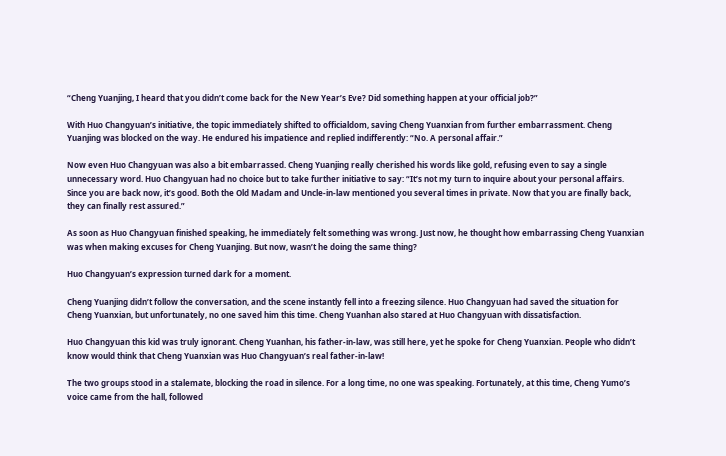“Cheng Yuanjing, I heard that you didn’t come back for the New Year’s Eve? Did something happen at your official job?”

With Huo Changyuan’s initiative, the topic immediately shifted to officialdom, saving Cheng Yuanxian from further embarrassment. Cheng Yuanjing was blocked on the way. He endured his impatience and replied indifferently: “No. A personal affair.”

Now even Huo Changyuan was also a bit embarrassed. Cheng Yuanjing really cherished his words like gold, refusing even to say a single unnecessary word. Huo Changyuan had no choice but to take further initiative to say: “It’s not my turn to inquire about your personal affairs. Since you are back now, it’s good. Both the Old Madam and Uncle-in-law mentioned you several times in private. Now that you are finally back, they can finally rest assured.”

As soon as Huo Changyuan finished speaking, he immediately felt something was wrong. Just now, he thought how embarrassing Cheng Yuanxian was when making excuses for Cheng Yuanjing. But now, wasn’t he doing the same thing?

Huo Changyuan’s expression turned dark for a moment.

Cheng Yuanjing didn’t follow the conversation, and the scene instantly fell into a freezing silence. Huo Changyuan had saved the situation for Cheng Yuanxian, but unfortunately, no one saved him this time. Cheng Yuanhan also stared at Huo Changyuan with dissatisfaction.

Huo Changyuan this kid was truly ignorant. Cheng Yuanhan, his father-in-law, was still here, yet he spoke for Cheng Yuanxian. People who didn’t know would think that Cheng Yuanxian was Huo Changyuan’s real father-in-law!

The two groups stood in a stalemate, blocking the road in silence. For a long time, no one was speaking. Fortunately, at this time, Cheng Yumo’s voice came from the hall, followed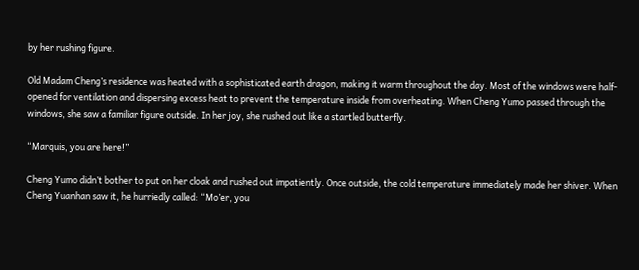by her rushing figure.

Old Madam Cheng’s residence was heated with a sophisticated earth dragon, making it warm throughout the day. Most of the windows were half-opened for ventilation and dispersing excess heat to prevent the temperature inside from overheating. When Cheng Yumo passed through the windows, she saw a familiar figure outside. In her joy, she rushed out like a startled butterfly.

“Marquis, you are here!”

Cheng Yumo didn’t bother to put on her cloak and rushed out impatiently. Once outside, the cold temperature immediately made her shiver. When Cheng Yuanhan saw it, he hurriedly called: “Mo’er, you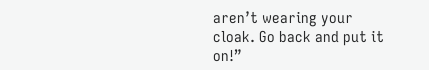aren’t wearing your cloak. Go back and put it on!”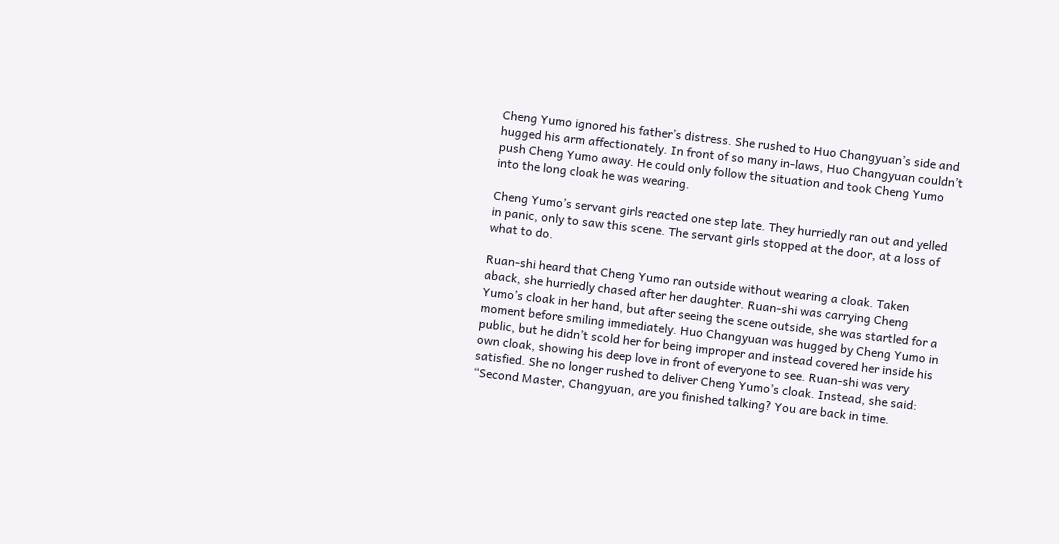Cheng Yumo ignored his father’s distress. She rushed to Huo Changyuan’s side and hugged his arm affectionately. In front of so many in-laws, Huo Changyuan couldn’t push Cheng Yumo away. He could only follow the situation and took Cheng Yumo into the long cloak he was wearing.

Cheng Yumo’s servant girls reacted one step late. They hurriedly ran out and yelled in panic, only to saw this scene. The servant girls stopped at the door, at a loss of what to do.

Ruan-shi heard that Cheng Yumo ran outside without wearing a cloak. Taken aback, she hurriedly chased after her daughter. Ruan-shi was carrying Cheng Yumo’s cloak in her hand, but after seeing the scene outside, she was startled for a moment before smiling immediately. Huo Changyuan was hugged by Cheng Yumo in public, but he didn’t scold her for being improper and instead covered her inside his own cloak, showing his deep love in front of everyone to see. Ruan-shi was very satisfied. She no longer rushed to deliver Cheng Yumo’s cloak. Instead, she said: “Second Master, Changyuan, are you finished talking? You are back in time.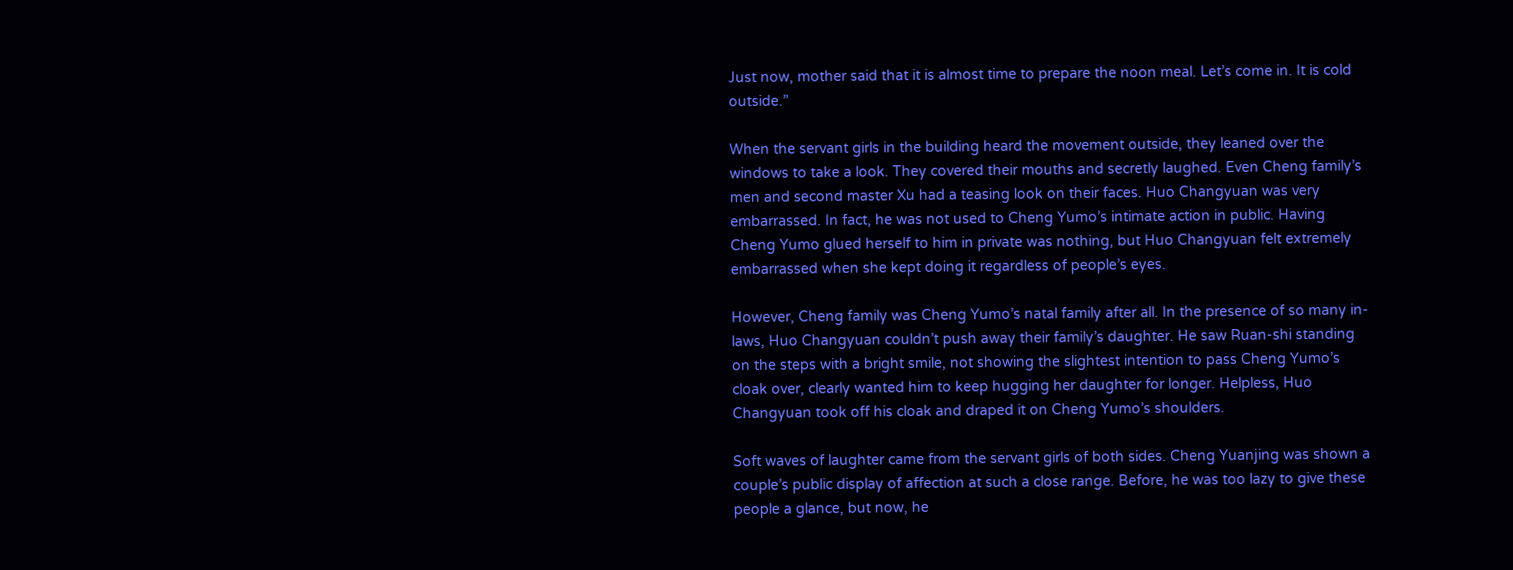Just now, mother said that it is almost time to prepare the noon meal. Let’s come in. It is cold outside.”

When the servant girls in the building heard the movement outside, they leaned over the windows to take a look. They covered their mouths and secretly laughed. Even Cheng family’s men and second master Xu had a teasing look on their faces. Huo Changyuan was very embarrassed. In fact, he was not used to Cheng Yumo’s intimate action in public. Having Cheng Yumo glued herself to him in private was nothing, but Huo Changyuan felt extremely embarrassed when she kept doing it regardless of people’s eyes.

However, Cheng family was Cheng Yumo’s natal family after all. In the presence of so many in-laws, Huo Changyuan couldn’t push away their family’s daughter. He saw Ruan-shi standing on the steps with a bright smile, not showing the slightest intention to pass Cheng Yumo’s cloak over, clearly wanted him to keep hugging her daughter for longer. Helpless, Huo Changyuan took off his cloak and draped it on Cheng Yumo’s shoulders.

Soft waves of laughter came from the servant girls of both sides. Cheng Yuanjing was shown a couple’s public display of affection at such a close range. Before, he was too lazy to give these people a glance, but now, he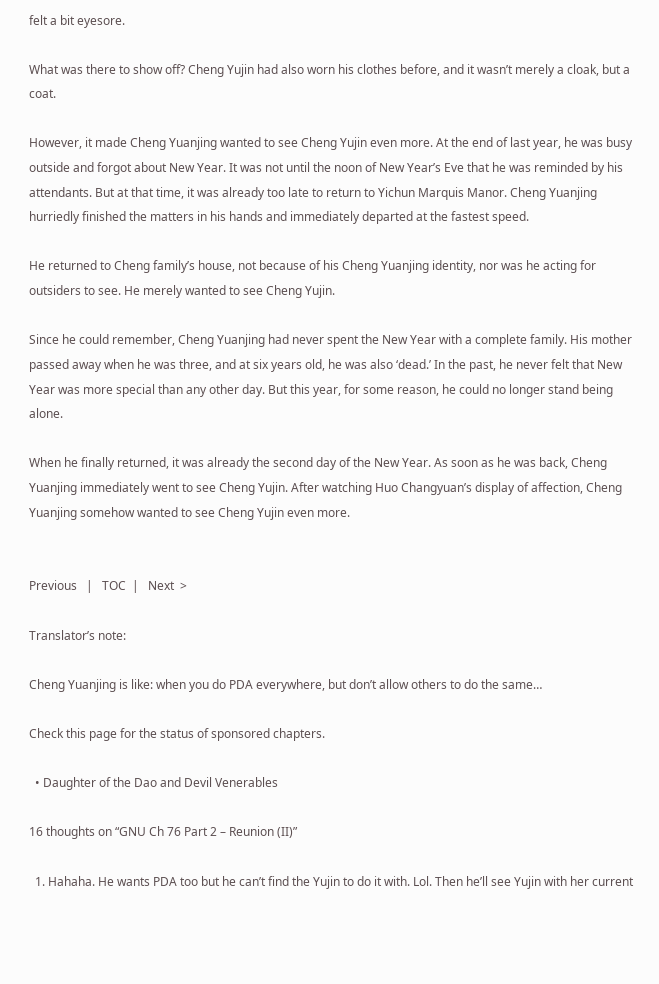felt a bit eyesore.

What was there to show off? Cheng Yujin had also worn his clothes before, and it wasn’t merely a cloak, but a coat.

However, it made Cheng Yuanjing wanted to see Cheng Yujin even more. At the end of last year, he was busy outside and forgot about New Year. It was not until the noon of New Year’s Eve that he was reminded by his attendants. But at that time, it was already too late to return to Yichun Marquis Manor. Cheng Yuanjing hurriedly finished the matters in his hands and immediately departed at the fastest speed.

He returned to Cheng family’s house, not because of his Cheng Yuanjing identity, nor was he acting for outsiders to see. He merely wanted to see Cheng Yujin.

Since he could remember, Cheng Yuanjing had never spent the New Year with a complete family. His mother passed away when he was three, and at six years old, he was also ‘dead.’ In the past, he never felt that New Year was more special than any other day. But this year, for some reason, he could no longer stand being alone.

When he finally returned, it was already the second day of the New Year. As soon as he was back, Cheng Yuanjing immediately went to see Cheng Yujin. After watching Huo Changyuan’s display of affection, Cheng Yuanjing somehow wanted to see Cheng Yujin even more.


Previous   |   TOC  |   Next  >

Translator’s note:

Cheng Yuanjing is like: when you do PDA everywhere, but don’t allow others to do the same…

Check this page for the status of sponsored chapters.

  • Daughter of the Dao and Devil Venerables

16 thoughts on “GNU Ch 76 Part 2 – Reunion (II)”

  1. Hahaha. He wants PDA too but he can’t find the Yujin to do it with. Lol. Then he’ll see Yujin with her current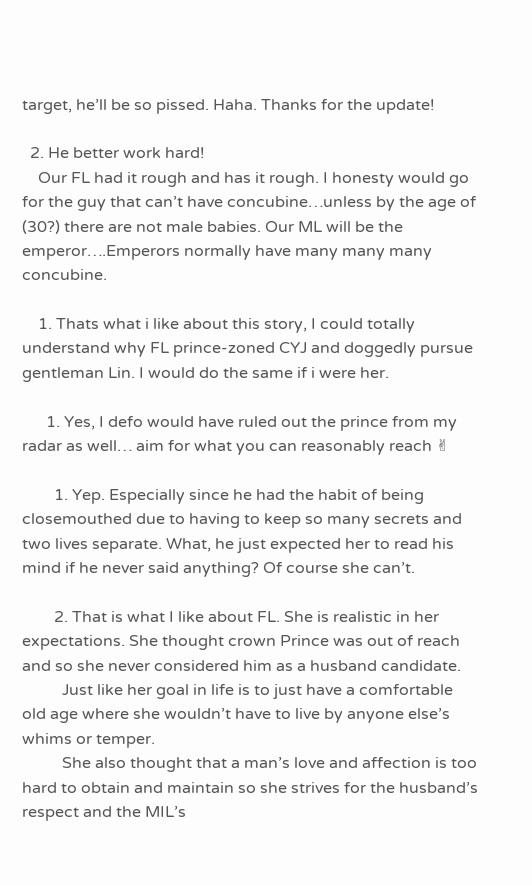target, he’ll be so pissed. Haha. Thanks for the update!

  2. He better work hard!
    Our FL had it rough and has it rough. I honesty would go for the guy that can’t have concubine…unless by the age of (30?) there are not male babies. Our ML will be the emperor….Emperors normally have many many many concubine.

    1. Thats what i like about this story, I could totally understand why FL prince-zoned CYJ and doggedly pursue gentleman Lin. I would do the same if i were her.

      1. Yes, I defo would have ruled out the prince from my radar as well… aim for what you can reasonably reach ✌

        1. Yep. Especially since he had the habit of being closemouthed due to having to keep so many secrets and two lives separate. What, he just expected her to read his mind if he never said anything? Of course she can’t.

        2. That is what I like about FL. She is realistic in her expectations. She thought crown Prince was out of reach and so she never considered him as a husband candidate.
          Just like her goal in life is to just have a comfortable old age where she wouldn’t have to live by anyone else’s whims or temper.
          She also thought that a man’s love and affection is too hard to obtain and maintain so she strives for the husband’s respect and the MIL’s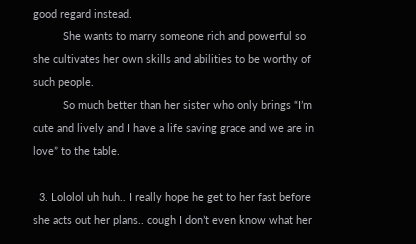good regard instead.
          She wants to marry someone rich and powerful so she cultivates her own skills and abilities to be worthy of such people.
          So much better than her sister who only brings “I’m cute and lively and I have a life saving grace and we are in love” to the table.

  3. Lololol uh huh.. I really hope he get to her fast before she acts out her plans.. cough I don’t even know what her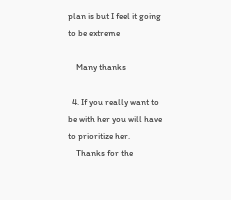plan is but I feel it going to be extreme

    Many thanks

  4. If you really want to be with her you will have to prioritize her.
    Thanks for the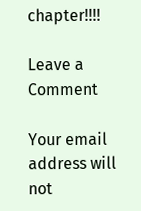chapter!!!!

Leave a Comment

Your email address will not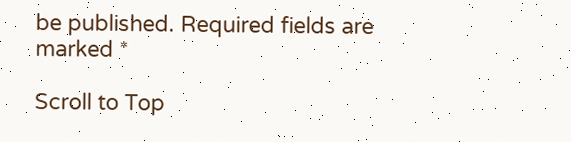be published. Required fields are marked *

Scroll to Top